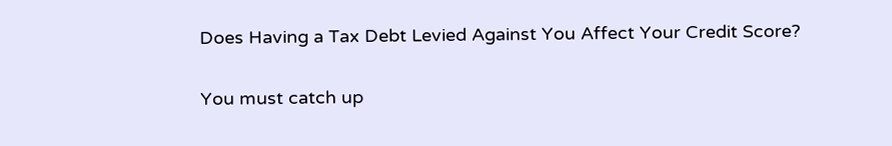Does Having a Tax Debt Levied Against You Affect Your Credit Score?

You must catch up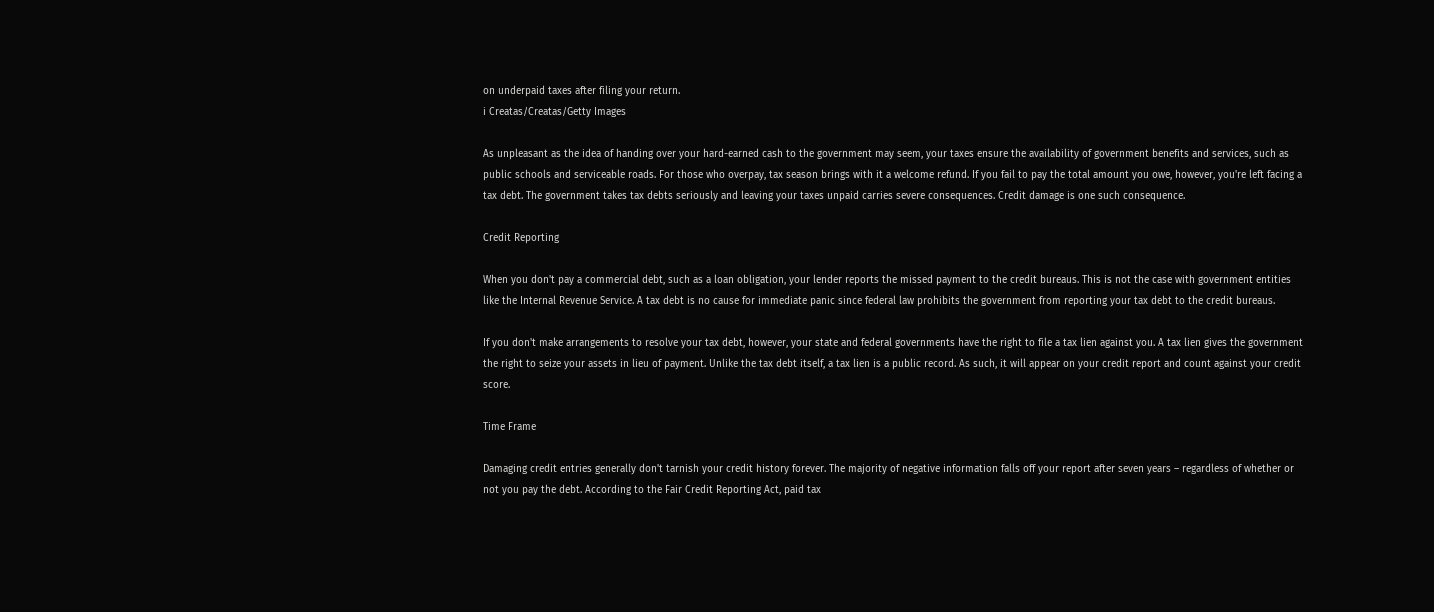on underpaid taxes after filing your return.
i Creatas/Creatas/Getty Images

As unpleasant as the idea of handing over your hard-earned cash to the government may seem, your taxes ensure the availability of government benefits and services, such as public schools and serviceable roads. For those who overpay, tax season brings with it a welcome refund. If you fail to pay the total amount you owe, however, you're left facing a tax debt. The government takes tax debts seriously and leaving your taxes unpaid carries severe consequences. Credit damage is one such consequence.

Credit Reporting

When you don't pay a commercial debt, such as a loan obligation, your lender reports the missed payment to the credit bureaus. This is not the case with government entities like the Internal Revenue Service. A tax debt is no cause for immediate panic since federal law prohibits the government from reporting your tax debt to the credit bureaus.

If you don't make arrangements to resolve your tax debt, however, your state and federal governments have the right to file a tax lien against you. A tax lien gives the government the right to seize your assets in lieu of payment. Unlike the tax debt itself, a tax lien is a public record. As such, it will appear on your credit report and count against your credit score.

Time Frame

Damaging credit entries generally don't tarnish your credit history forever. The majority of negative information falls off your report after seven years – regardless of whether or not you pay the debt. According to the Fair Credit Reporting Act, paid tax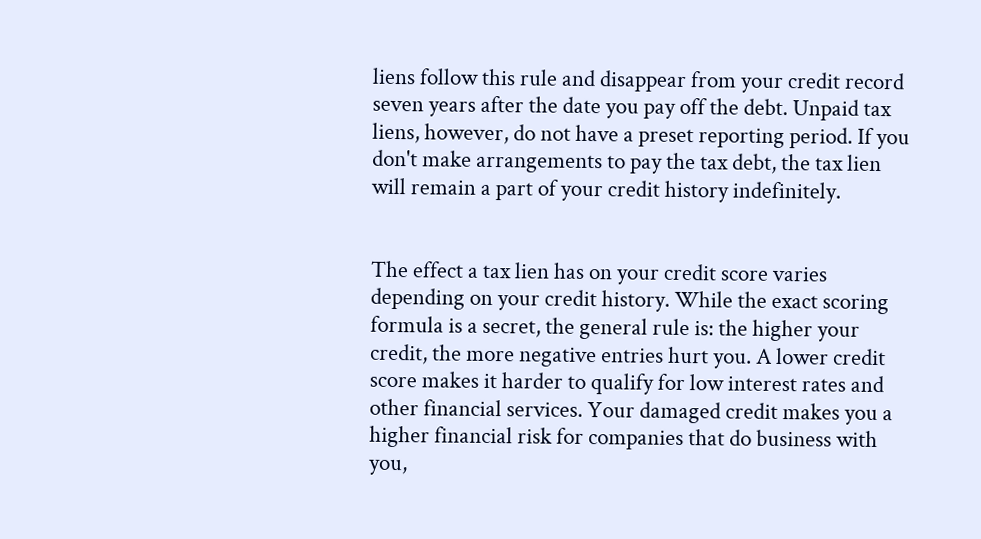liens follow this rule and disappear from your credit record seven years after the date you pay off the debt. Unpaid tax liens, however, do not have a preset reporting period. If you don't make arrangements to pay the tax debt, the tax lien will remain a part of your credit history indefinitely.


The effect a tax lien has on your credit score varies depending on your credit history. While the exact scoring formula is a secret, the general rule is: the higher your credit, the more negative entries hurt you. A lower credit score makes it harder to qualify for low interest rates and other financial services. Your damaged credit makes you a higher financial risk for companies that do business with you,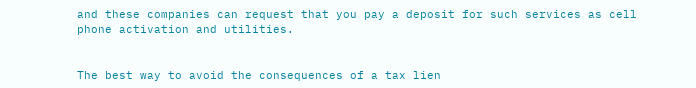and these companies can request that you pay a deposit for such services as cell phone activation and utilities.


The best way to avoid the consequences of a tax lien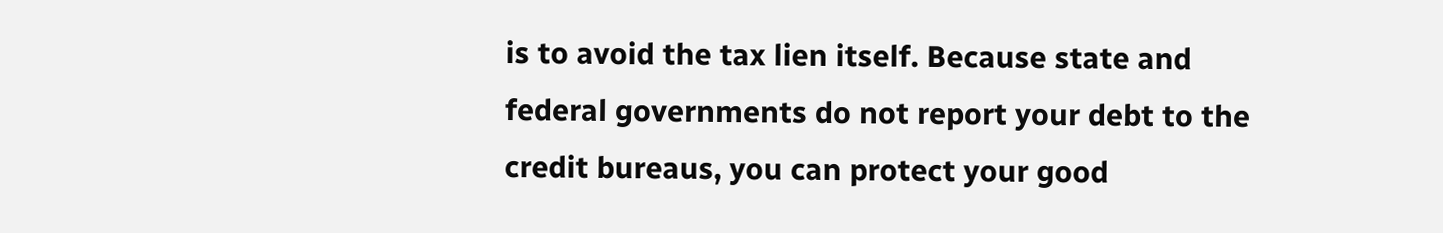is to avoid the tax lien itself. Because state and federal governments do not report your debt to the credit bureaus, you can protect your good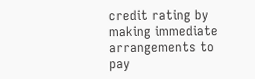credit rating by making immediate arrangements to pay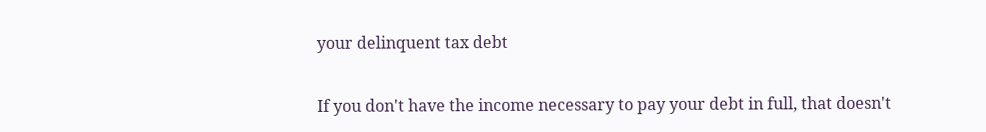your delinquent tax debt

If you don't have the income necessary to pay your debt in full, that doesn't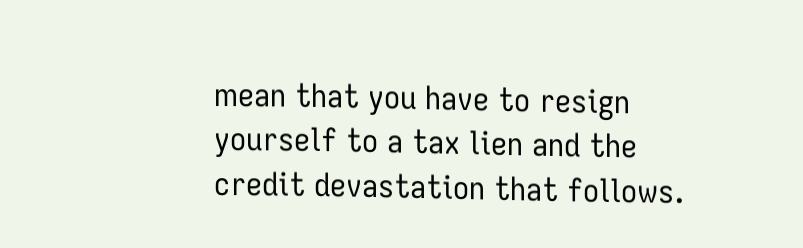mean that you have to resign yourself to a tax lien and the credit devastation that follows.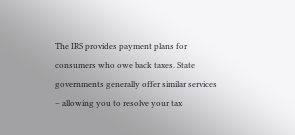The IRS provides payment plans for consumers who owe back taxes. State governments generally offer similar services – allowing you to resolve your tax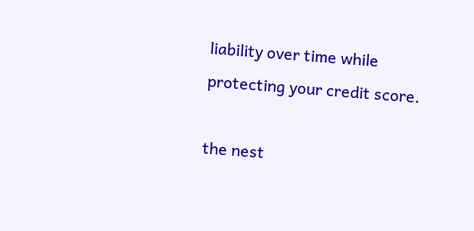liability over time while protecting your credit score.

the nest